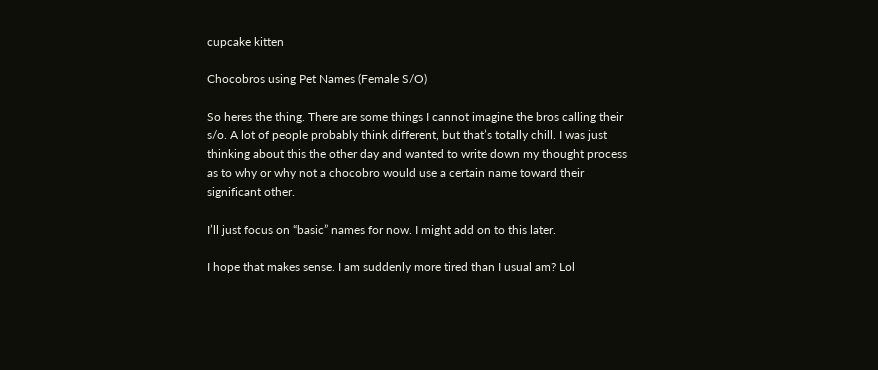cupcake kitten

Chocobros using Pet Names (Female S/O)

So heres the thing. There are some things I cannot imagine the bros calling their s/o. A lot of people probably think different, but that’s totally chill. I was just thinking about this the other day and wanted to write down my thought process as to why or why not a chocobro would use a certain name toward their significant other.

I’ll just focus on “basic” names for now. I might add on to this later.

I hope that makes sense. I am suddenly more tired than I usual am? Lol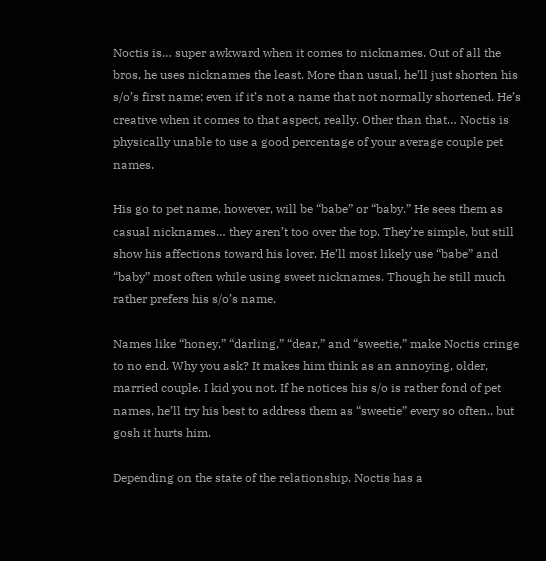Noctis is… super awkward when it comes to nicknames. Out of all the bros, he uses nicknames the least. More than usual, he’ll just shorten his s/o’s first name; even if it’s not a name that not normally shortened. He’s creative when it comes to that aspect, really. Other than that… Noctis is physically unable to use a good percentage of your average couple pet names.

His go to pet name, however, will be “babe” or “baby.” He sees them as casual nicknames… they aren’t too over the top. They’re simple, but still show his affections toward his lover. He’ll most likely use “babe” and “baby” most often while using sweet nicknames. Though he still much rather prefers his s/o’s name.

Names like “honey,” “darling,” “dear,” and “sweetie,” make Noctis cringe to no end. Why you ask? It makes him think as an annoying, older, married couple. I kid you not. If he notices his s/o is rather fond of pet names, he’ll try his best to address them as “sweetie” every so often.. but gosh it hurts him.

Depending on the state of the relationship, Noctis has a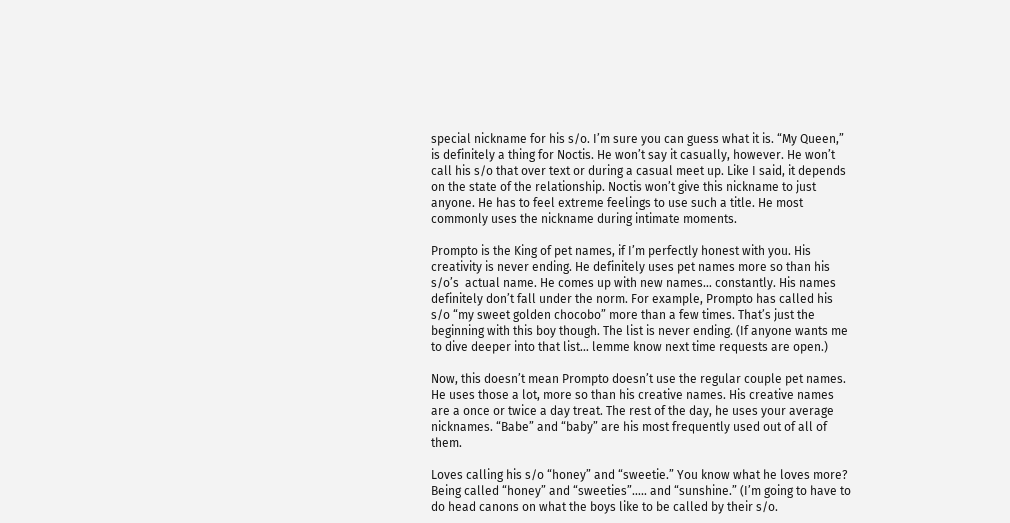special nickname for his s/o. I’m sure you can guess what it is. “My Queen,” is definitely a thing for Noctis. He won’t say it casually, however. He won’t call his s/o that over text or during a casual meet up. Like I said, it depends on the state of the relationship. Noctis won’t give this nickname to just anyone. He has to feel extreme feelings to use such a title. He most commonly uses the nickname during intimate moments.

Prompto is the King of pet names, if I’m perfectly honest with you. His creativity is never ending. He definitely uses pet names more so than his s/o’s  actual name. He comes up with new names… constantly. His names definitely don’t fall under the norm. For example, Prompto has called his s/o “my sweet golden chocobo” more than a few times. That’s just the beginning with this boy though. The list is never ending. (If anyone wants me to dive deeper into that list… lemme know next time requests are open.)

Now, this doesn’t mean Prompto doesn’t use the regular couple pet names. He uses those a lot, more so than his creative names. His creative names are a once or twice a day treat. The rest of the day, he uses your average nicknames. “Babe” and “baby” are his most frequently used out of all of them.

Loves calling his s/o “honey” and “sweetie.” You know what he loves more? Being called “honey” and “sweeties”….. and “sunshine.” (I’m going to have to do head canons on what the boys like to be called by their s/o.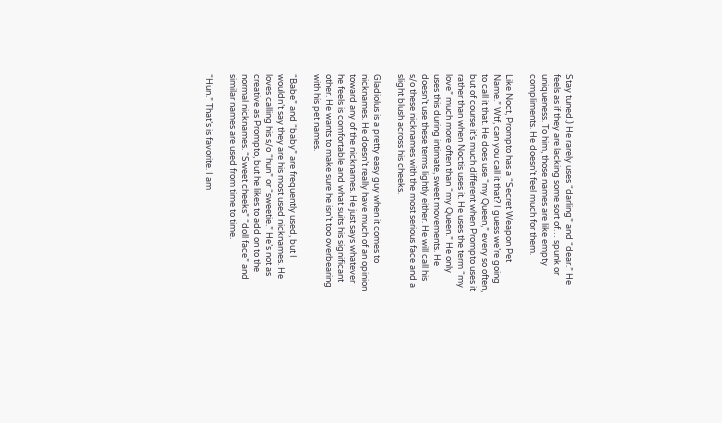Stay tuned.) He rarely uses “darling” and “dear.” He feels as if they are lacking some sort of… spunk or uniqueness. To him, those names are like empty compliments. He doesn’t feel much for them.

Like Noct, Prompto has a “Secret Weapon Pet Name.” Wtf, can you call it that? I guess we’re going to call it that. He does use “my Queen,” every so often, but of course it’s much different when Prompto uses it rather than when Noctis uses it. He uses the term “my love” much more often than “my Queen.” He only uses this during intimate, sweet movements. He doesn’t use these terms lightly either. He will call his s/o these nicknames with the most serious face and a slight blush across his cheeks.

Gladiolus is a pretty easy guy when it comes to nicknames. He doesn’t really have much of an opinion toward any of the nicknames. He just says whatever he feels is comfortable and what suits his significant other. He wants to make sure he isn’t too overbearing with his pet names.

“Babe” and “baby” are frequently used, but I wouldn’t say they are his most used nicknames. He loves calling his s/o “hun” or “sweetie.” He’s not as creative as Prompto, but he likes to add on to the normal nicknames. “Sweet cheeks” “doll face” and similar names are used from time to time.

“Hun.” That’s is favorite. I am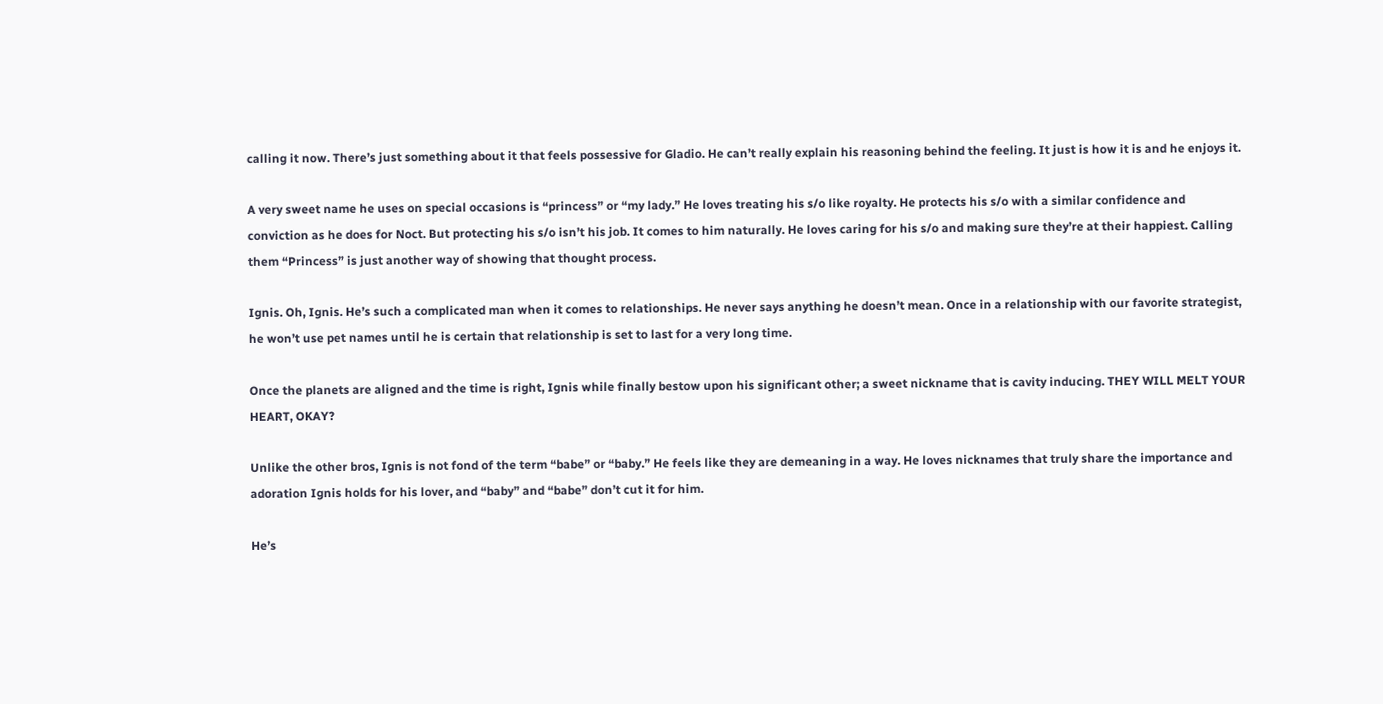calling it now. There’s just something about it that feels possessive for Gladio. He can’t really explain his reasoning behind the feeling. It just is how it is and he enjoys it.

A very sweet name he uses on special occasions is “princess” or “my lady.” He loves treating his s/o like royalty. He protects his s/o with a similar confidence and conviction as he does for Noct. But protecting his s/o isn’t his job. It comes to him naturally. He loves caring for his s/o and making sure they’re at their happiest. Calling them “Princess” is just another way of showing that thought process.

Ignis. Oh, Ignis. He’s such a complicated man when it comes to relationships. He never says anything he doesn’t mean. Once in a relationship with our favorite strategist, he won’t use pet names until he is certain that relationship is set to last for a very long time.

Once the planets are aligned and the time is right, Ignis while finally bestow upon his significant other; a sweet nickname that is cavity inducing. THEY WILL MELT YOUR HEART, OKAY?

Unlike the other bros, Ignis is not fond of the term “babe” or “baby.” He feels like they are demeaning in a way. He loves nicknames that truly share the importance and adoration Ignis holds for his lover, and “baby” and “babe” don’t cut it for him.

He’s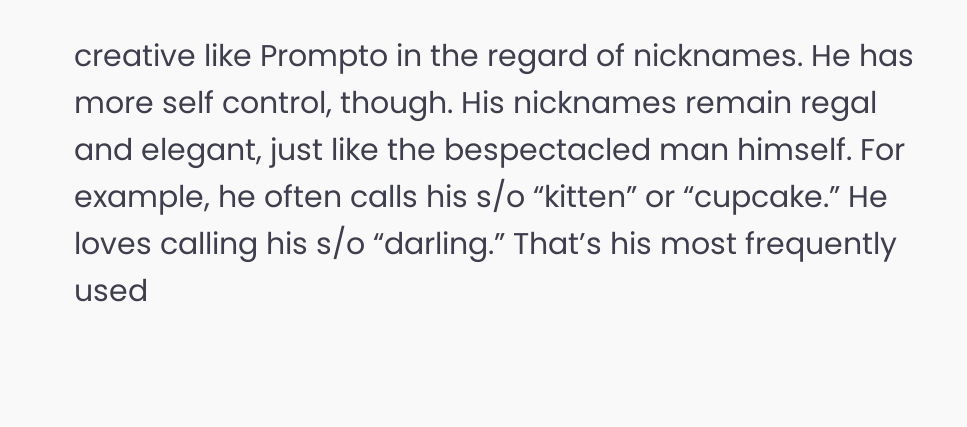creative like Prompto in the regard of nicknames. He has more self control, though. His nicknames remain regal and elegant, just like the bespectacled man himself. For example, he often calls his s/o “kitten” or “cupcake.” He loves calling his s/o “darling.” That’s his most frequently used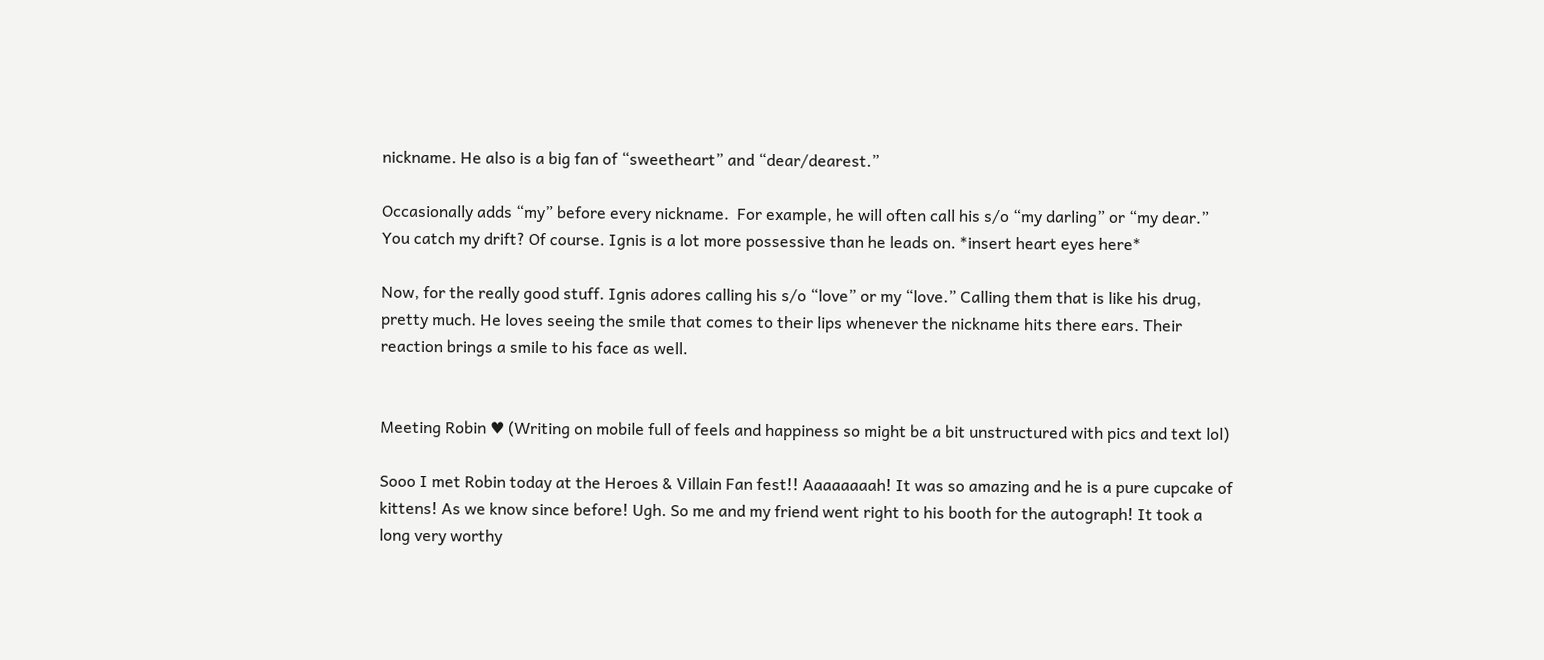nickname. He also is a big fan of “sweetheart” and “dear/dearest.”

Occasionally adds “my” before every nickname.  For example, he will often call his s/o “my darling” or “my dear.” You catch my drift? Of course. Ignis is a lot more possessive than he leads on. *insert heart eyes here*

Now, for the really good stuff. Ignis adores calling his s/o “love” or my “love.” Calling them that is like his drug, pretty much. He loves seeing the smile that comes to their lips whenever the nickname hits there ears. Their reaction brings a smile to his face as well.


Meeting Robin ♥ (Writing on mobile full of feels and happiness so might be a bit unstructured with pics and text lol)

Sooo I met Robin today at the Heroes & Villain Fan fest!! Aaaaaaaah! It was so amazing and he is a pure cupcake of kittens! As we know since before! Ugh. So me and my friend went right to his booth for the autograph! It took a long very worthy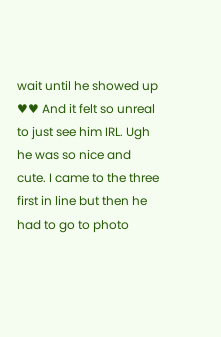wait until he showed up ♥♥ And it felt so unreal to just see him IRL. Ugh he was so nice and cute. I came to the three first in line but then he had to go to photo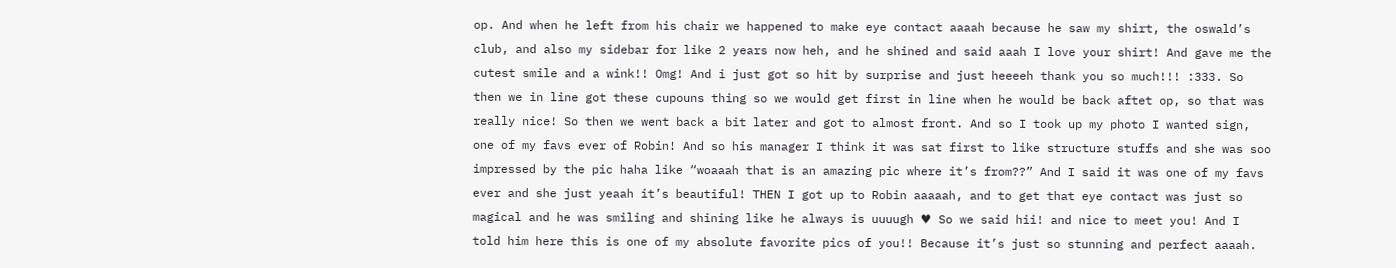op. And when he left from his chair we happened to make eye contact aaaah because he saw my shirt, the oswald’s club, and also my sidebar for like 2 years now heh, and he shined and said aaah I love your shirt! And gave me the cutest smile and a wink!! Omg! And i just got so hit by surprise and just heeeeh thank you so much!!! :333. So then we in line got these cupouns thing so we would get first in line when he would be back aftet op, so that was really nice! So then we went back a bit later and got to almost front. And so I took up my photo I wanted sign, one of my favs ever of Robin! And so his manager I think it was sat first to like structure stuffs and she was soo impressed by the pic haha like “woaaah that is an amazing pic where it’s from??” And I said it was one of my favs ever and she just yeaah it’s beautiful! THEN I got up to Robin aaaaah, and to get that eye contact was just so magical and he was smiling and shining like he always is uuuugh ♥ So we said hii! and nice to meet you! And I told him here this is one of my absolute favorite pics of you!! Because it’s just so stunning and perfect aaaah.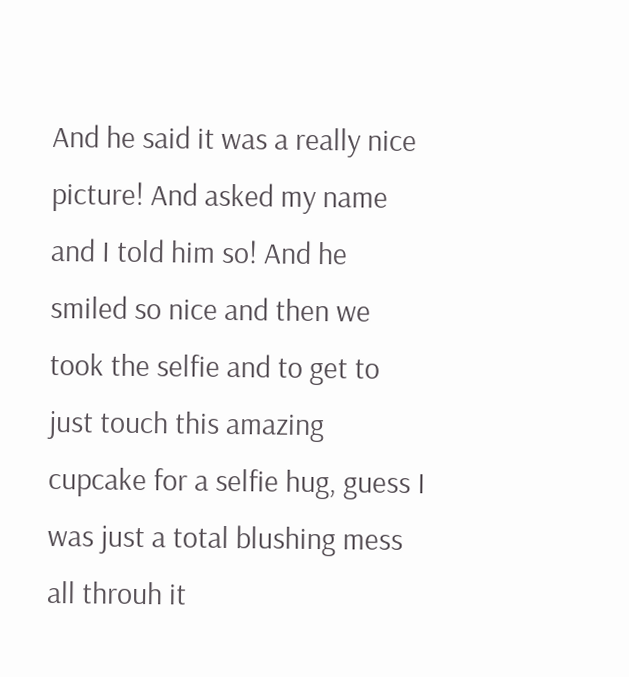And he said it was a really nice picture! And asked my name and I told him so! And he smiled so nice and then we took the selfie and to get to just touch this amazing cupcake for a selfie hug, guess I was just a total blushing mess all throuh it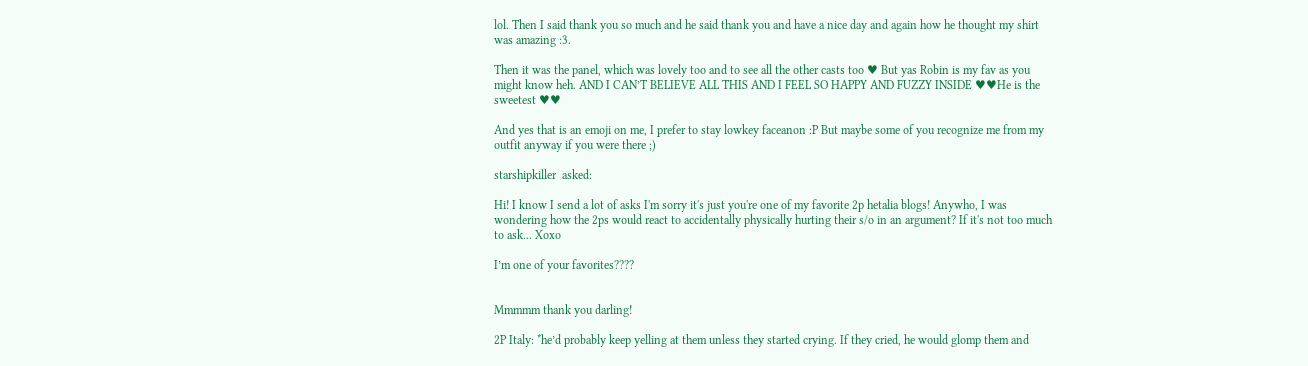lol. Then I said thank you so much and he said thank you and have a nice day and again how he thought my shirt was amazing :3.

Then it was the panel, which was lovely too and to see all the other casts too ♥ But yas Robin is my fav as you might know heh. AND I CAN’T BELIEVE ALL THIS AND I FEEL SO HAPPY AND FUZZY INSIDE ♥♥He is the sweetest ♥♥

And yes that is an emoji on me, I prefer to stay lowkey faceanon :P But maybe some of you recognize me from my outfit anyway if you were there ;)

starshipkiller  asked:

Hi! I know I send a lot of asks I'm sorry it's just you're one of my favorite 2p hetalia blogs! Anywho, I was wondering how the 2ps would react to accidentally physically hurting their s/o in an argument? If it's not too much to ask... Xoxo

I’m one of your favorites????


Mmmmm thank you darling!

2P Italy: *he’d probably keep yelling at them unless they started crying. If they cried, he would glomp them and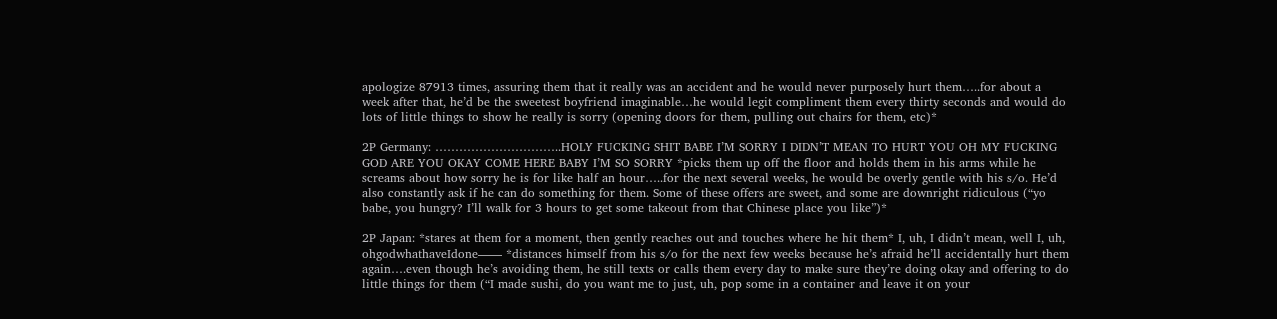apologize 87913 times, assuring them that it really was an accident and he would never purposely hurt them…..for about a week after that, he’d be the sweetest boyfriend imaginable…he would legit compliment them every thirty seconds and would do lots of little things to show he really is sorry (opening doors for them, pulling out chairs for them, etc)*

2P Germany: …………………………..HOLY FUCKING SHIT BABE I’M SORRY I DIDN’T MEAN TO HURT YOU OH MY FUCKING GOD ARE YOU OKAY COME HERE BABY I’M SO SORRY *picks them up off the floor and holds them in his arms while he screams about how sorry he is for like half an hour…..for the next several weeks, he would be overly gentle with his s/o. He’d also constantly ask if he can do something for them. Some of these offers are sweet, and some are downright ridiculous (“yo babe, you hungry? I’ll walk for 3 hours to get some takeout from that Chinese place you like”)*

2P Japan: *stares at them for a moment, then gently reaches out and touches where he hit them* I, uh, I didn’t mean, well I, uh, ohgodwhathaveIdone—— *distances himself from his s/o for the next few weeks because he’s afraid he’ll accidentally hurt them again….even though he’s avoiding them, he still texts or calls them every day to make sure they’re doing okay and offering to do little things for them (“I made sushi, do you want me to just, uh, pop some in a container and leave it on your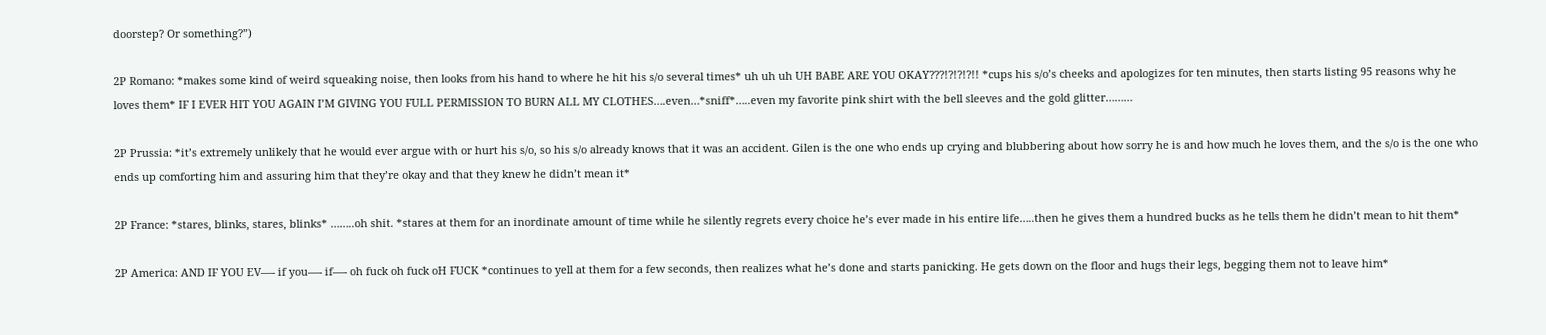doorstep? Or something?”)

2P Romano: *makes some kind of weird squeaking noise, then looks from his hand to where he hit his s/o several times* uh uh uh UH BABE ARE YOU OKAY???!?!?!?!! *cups his s/o’s cheeks and apologizes for ten minutes, then starts listing 95 reasons why he loves them* IF I EVER HIT YOU AGAIN I’M GIVING YOU FULL PERMISSION TO BURN ALL MY CLOTHES….even…*sniff*…..even my favorite pink shirt with the bell sleeves and the gold glitter………

2P Prussia: *it’s extremely unlikely that he would ever argue with or hurt his s/o, so his s/o already knows that it was an accident. Gilen is the one who ends up crying and blubbering about how sorry he is and how much he loves them, and the s/o is the one who ends up comforting him and assuring him that they’re okay and that they knew he didn’t mean it*

2P France: *stares, blinks, stares, blinks* ……..oh shit. *stares at them for an inordinate amount of time while he silently regrets every choice he’s ever made in his entire life…..then he gives them a hundred bucks as he tells them he didn’t mean to hit them*

2P America: AND IF YOU EV—- if you—- if—- oh fuck oh fuck oH FUCK *continues to yell at them for a few seconds, then realizes what he’s done and starts panicking. He gets down on the floor and hugs their legs, begging them not to leave him*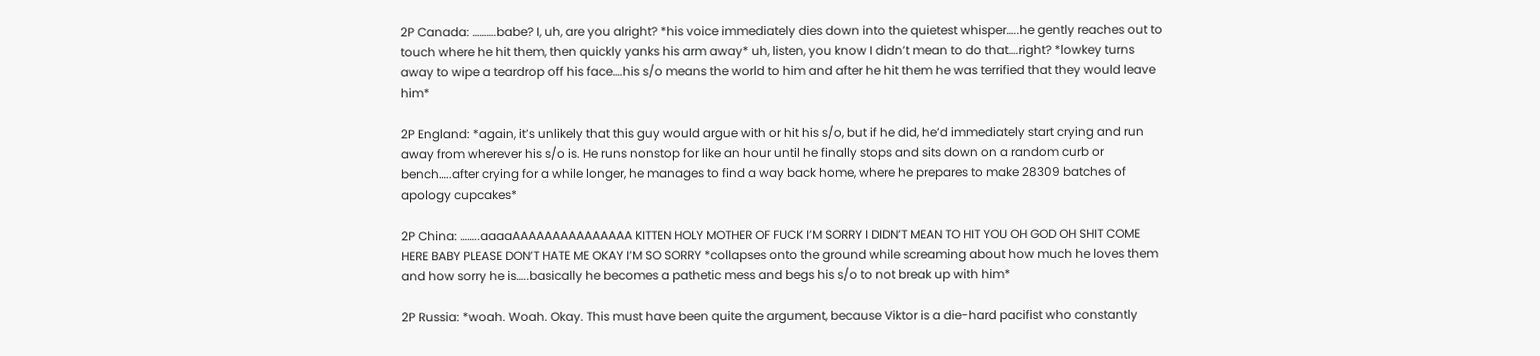2P Canada: ……….babe? I, uh, are you alright? *his voice immediately dies down into the quietest whisper…..he gently reaches out to touch where he hit them, then quickly yanks his arm away* uh, listen, you know I didn’t mean to do that….right? *lowkey turns away to wipe a teardrop off his face….his s/o means the world to him and after he hit them he was terrified that they would leave him*

2P England: *again, it’s unlikely that this guy would argue with or hit his s/o, but if he did, he’d immediately start crying and run away from wherever his s/o is. He runs nonstop for like an hour until he finally stops and sits down on a random curb or bench…..after crying for a while longer, he manages to find a way back home, where he prepares to make 28309 batches of apology cupcakes*

2P China: ……..aaaaAAAAAAAAAAAAAAA KITTEN HOLY MOTHER OF FUCK I’M SORRY I DIDN’T MEAN TO HIT YOU OH GOD OH SHIT COME HERE BABY PLEASE DON’T HATE ME OKAY I’M SO SORRY *collapses onto the ground while screaming about how much he loves them and how sorry he is…..basically he becomes a pathetic mess and begs his s/o to not break up with him*

2P Russia: *woah. Woah. Okay. This must have been quite the argument, because Viktor is a die-hard pacifist who constantly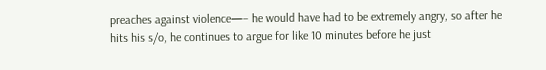preaches against violence—– he would have had to be extremely angry, so after he hits his s/o, he continues to argue for like 10 minutes before he just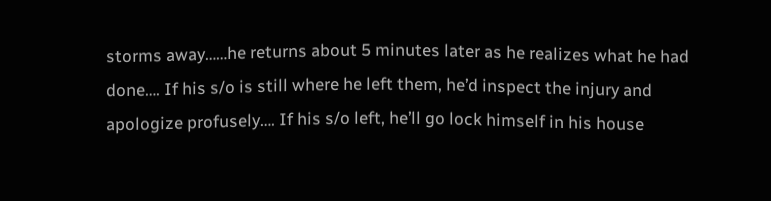storms away……he returns about 5 minutes later as he realizes what he had done…. If his s/o is still where he left them, he’d inspect the injury and apologize profusely…. If his s/o left, he’ll go lock himself in his house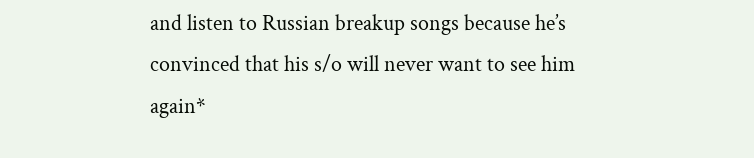and listen to Russian breakup songs because he’s convinced that his s/o will never want to see him again*